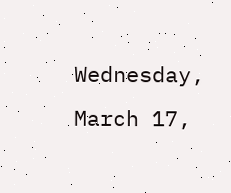Wednesday, March 17,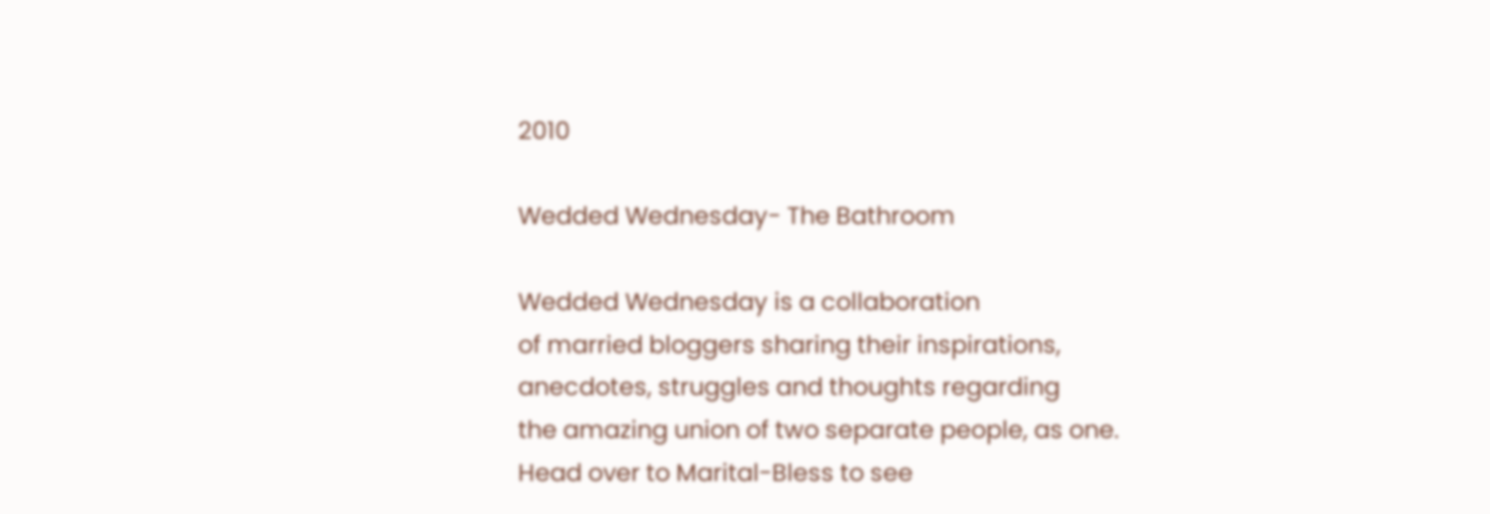2010

Wedded Wednesday- The Bathroom

Wedded Wednesday is a collaboration
of married bloggers sharing their inspirations,
anecdotes, struggles and thoughts regarding
the amazing union of two separate people, as one.
Head over to Marital-Bless to see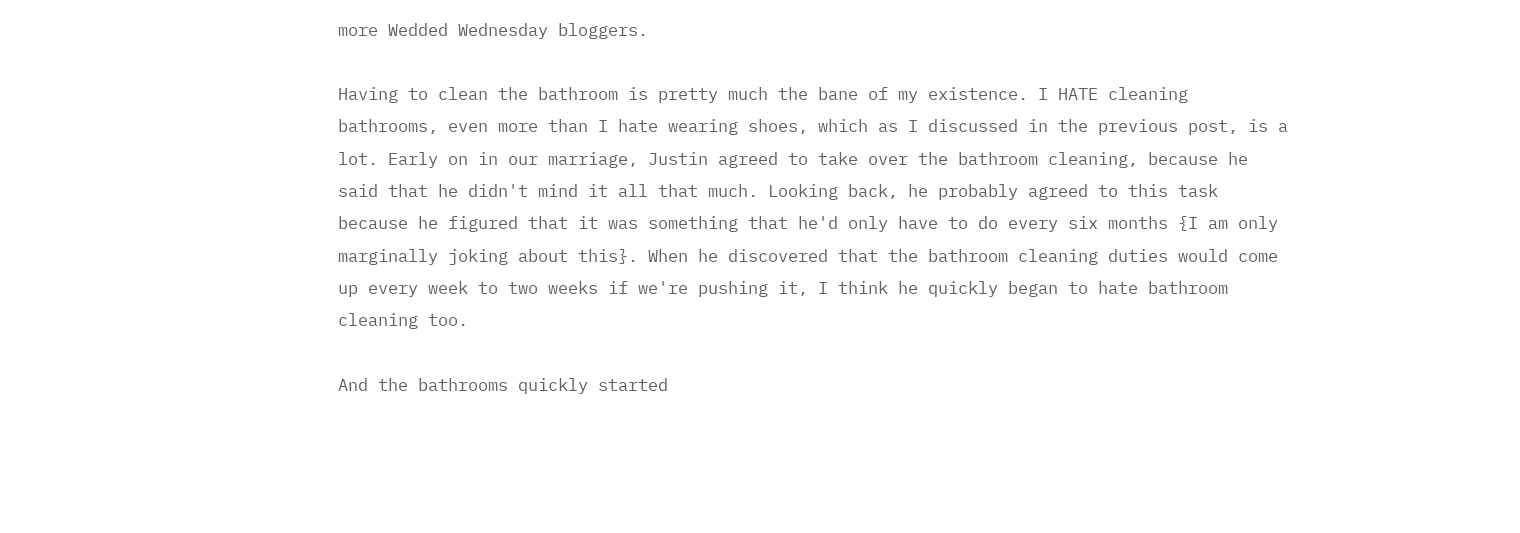more Wedded Wednesday bloggers.

Having to clean the bathroom is pretty much the bane of my existence. I HATE cleaning bathrooms, even more than I hate wearing shoes, which as I discussed in the previous post, is a lot. Early on in our marriage, Justin agreed to take over the bathroom cleaning, because he said that he didn't mind it all that much. Looking back, he probably agreed to this task because he figured that it was something that he'd only have to do every six months {I am only marginally joking about this}. When he discovered that the bathroom cleaning duties would come up every week to two weeks if we're pushing it, I think he quickly began to hate bathroom cleaning too.

And the bathrooms quickly started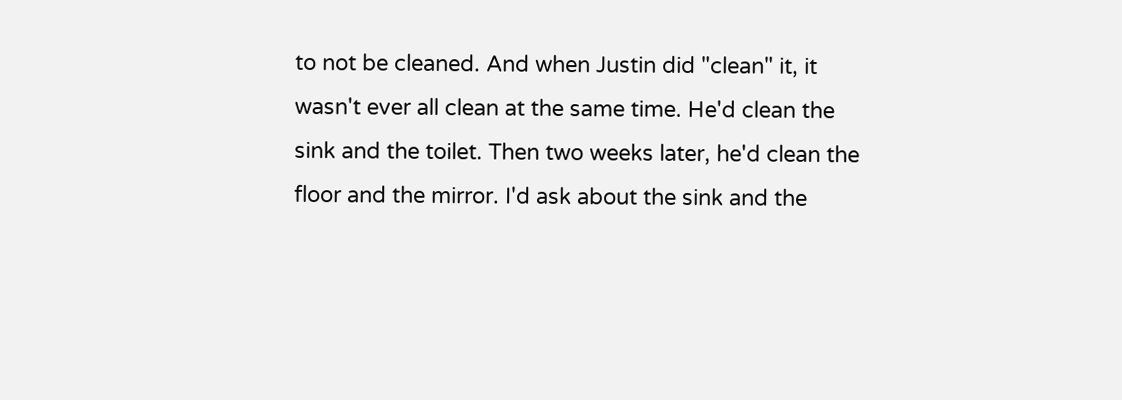to not be cleaned. And when Justin did "clean" it, it wasn't ever all clean at the same time. He'd clean the sink and the toilet. Then two weeks later, he'd clean the floor and the mirror. I'd ask about the sink and the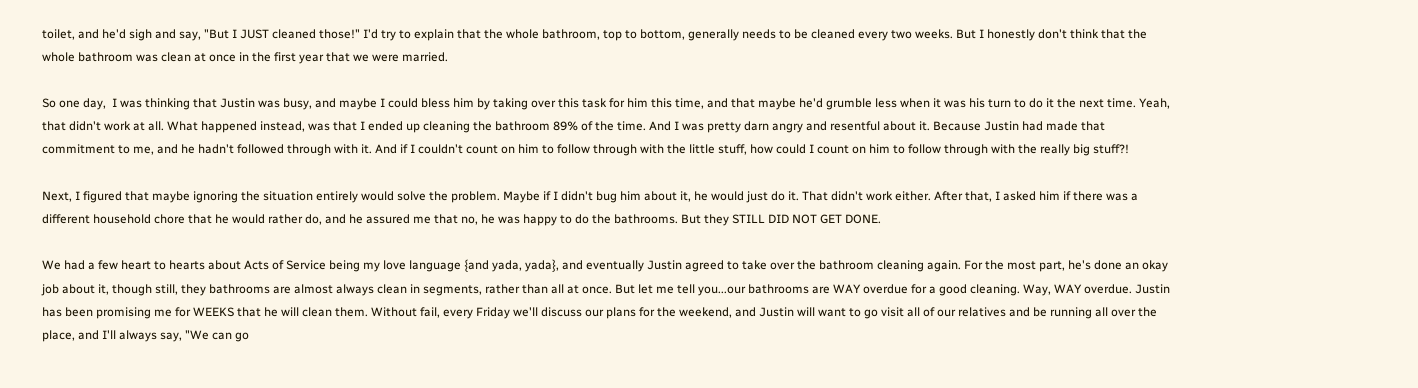toilet, and he'd sigh and say, "But I JUST cleaned those!" I'd try to explain that the whole bathroom, top to bottom, generally needs to be cleaned every two weeks. But I honestly don't think that the whole bathroom was clean at once in the first year that we were married.

So one day,  I was thinking that Justin was busy, and maybe I could bless him by taking over this task for him this time, and that maybe he'd grumble less when it was his turn to do it the next time. Yeah, that didn't work at all. What happened instead, was that I ended up cleaning the bathroom 89% of the time. And I was pretty darn angry and resentful about it. Because Justin had made that commitment to me, and he hadn't followed through with it. And if I couldn't count on him to follow through with the little stuff, how could I count on him to follow through with the really big stuff?!

Next, I figured that maybe ignoring the situation entirely would solve the problem. Maybe if I didn't bug him about it, he would just do it. That didn't work either. After that, I asked him if there was a different household chore that he would rather do, and he assured me that no, he was happy to do the bathrooms. But they STILL DID NOT GET DONE.

We had a few heart to hearts about Acts of Service being my love language {and yada, yada}, and eventually Justin agreed to take over the bathroom cleaning again. For the most part, he's done an okay job about it, though still, they bathrooms are almost always clean in segments, rather than all at once. But let me tell you...our bathrooms are WAY overdue for a good cleaning. Way, WAY overdue. Justin has been promising me for WEEKS that he will clean them. Without fail, every Friday we'll discuss our plans for the weekend, and Justin will want to go visit all of our relatives and be running all over the place, and I'll always say, "We can go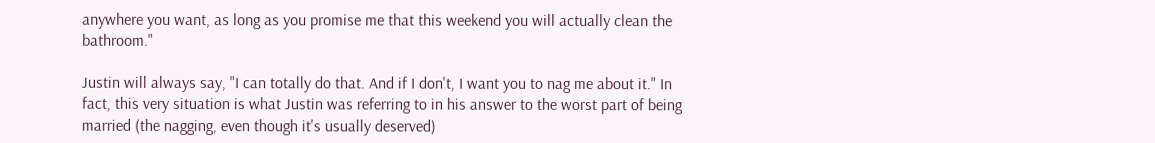anywhere you want, as long as you promise me that this weekend you will actually clean the bathroom."

Justin will always say, "I can totally do that. And if I don't, I want you to nag me about it." In fact, this very situation is what Justin was referring to in his answer to the worst part of being married (the nagging, even though it's usually deserved)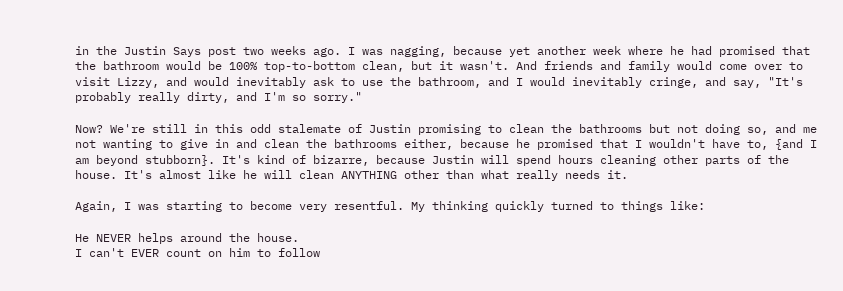in the Justin Says post two weeks ago. I was nagging, because yet another week where he had promised that the bathroom would be 100% top-to-bottom clean, but it wasn't. And friends and family would come over to visit Lizzy, and would inevitably ask to use the bathroom, and I would inevitably cringe, and say, "It's probably really dirty, and I'm so sorry."

Now? We're still in this odd stalemate of Justin promising to clean the bathrooms but not doing so, and me not wanting to give in and clean the bathrooms either, because he promised that I wouldn't have to, {and I am beyond stubborn}. It's kind of bizarre, because Justin will spend hours cleaning other parts of the house. It's almost like he will clean ANYTHING other than what really needs it.

Again, I was starting to become very resentful. My thinking quickly turned to things like:

He NEVER helps around the house.
I can't EVER count on him to follow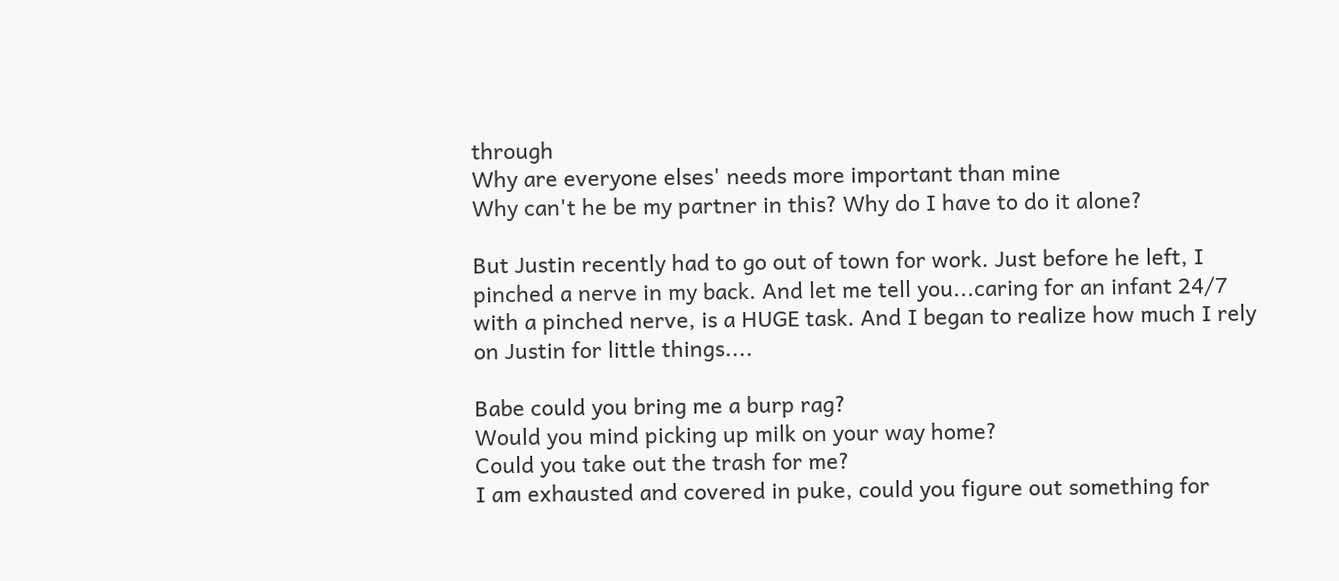through
Why are everyone elses' needs more important than mine
Why can't he be my partner in this? Why do I have to do it alone?

But Justin recently had to go out of town for work. Just before he left, I pinched a nerve in my back. And let me tell you...caring for an infant 24/7 with a pinched nerve, is a HUGE task. And I began to realize how much I rely on Justin for little things....

Babe could you bring me a burp rag?
Would you mind picking up milk on your way home?
Could you take out the trash for me?
I am exhausted and covered in puke, could you figure out something for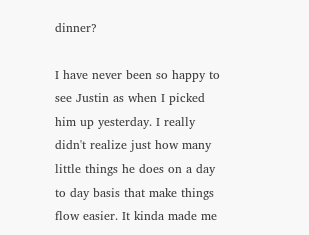dinner?

I have never been so happy to see Justin as when I picked him up yesterday. I really didn't realize just how many little things he does on a day to day basis that make things flow easier. It kinda made me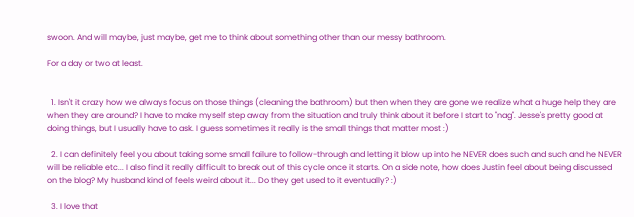swoon. And will maybe, just maybe, get me to think about something other than our messy bathroom.

For a day or two at least.


  1. Isn't it crazy how we always focus on those things (cleaning the bathroom) but then when they are gone we realize what a huge help they are when they are around? I have to make myself step away from the situation and truly think about it before I start to "nag". Jesse's pretty good at doing things, but I usually have to ask. I guess sometimes it really is the small things that matter most :)

  2. I can definitely feel you about taking some small failure to follow-through and letting it blow up into he NEVER does such and such and he NEVER will be reliable etc... I also find it really difficult to break out of this cycle once it starts. On a side note, how does Justin feel about being discussed on the blog? My husband kind of feels weird about it... Do they get used to it eventually? :)

  3. I love that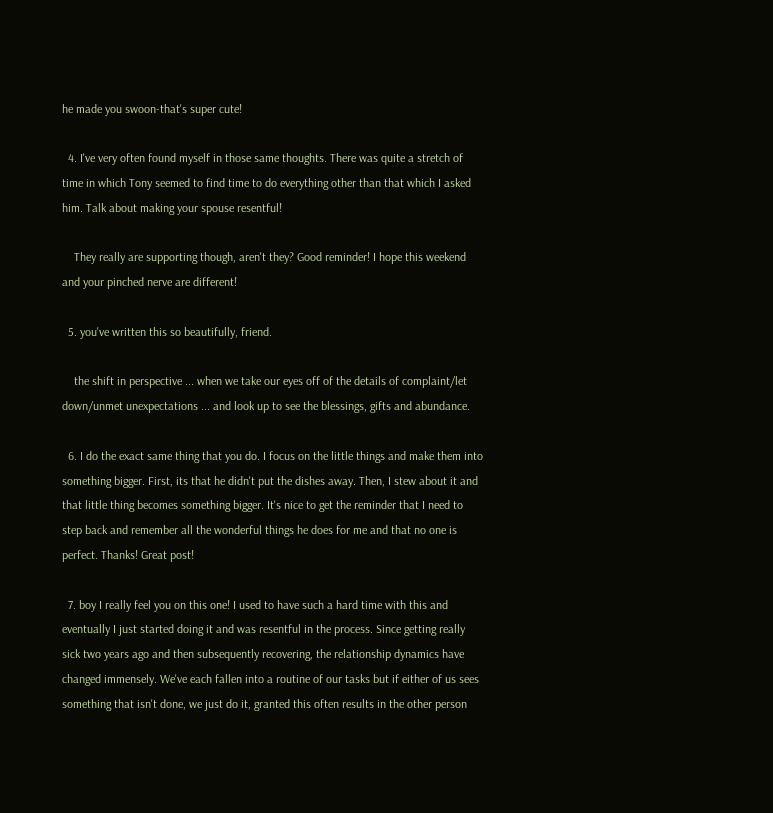he made you swoon-that's super cute!

  4. I've very often found myself in those same thoughts. There was quite a stretch of time in which Tony seemed to find time to do everything other than that which I asked him. Talk about making your spouse resentful!

    They really are supporting though, aren't they? Good reminder! I hope this weekend and your pinched nerve are different!

  5. you've written this so beautifully, friend.

    the shift in perspective ... when we take our eyes off of the details of complaint/let down/unmet unexpectations ... and look up to see the blessings, gifts and abundance.

  6. I do the exact same thing that you do. I focus on the little things and make them into something bigger. First, its that he didn't put the dishes away. Then, I stew about it and that little thing becomes something bigger. It's nice to get the reminder that I need to step back and remember all the wonderful things he does for me and that no one is perfect. Thanks! Great post!

  7. boy I really feel you on this one! I used to have such a hard time with this and eventually I just started doing it and was resentful in the process. Since getting really sick two years ago and then subsequently recovering, the relationship dynamics have changed immensely. We've each fallen into a routine of our tasks but if either of us sees something that isn't done, we just do it, granted this often results in the other person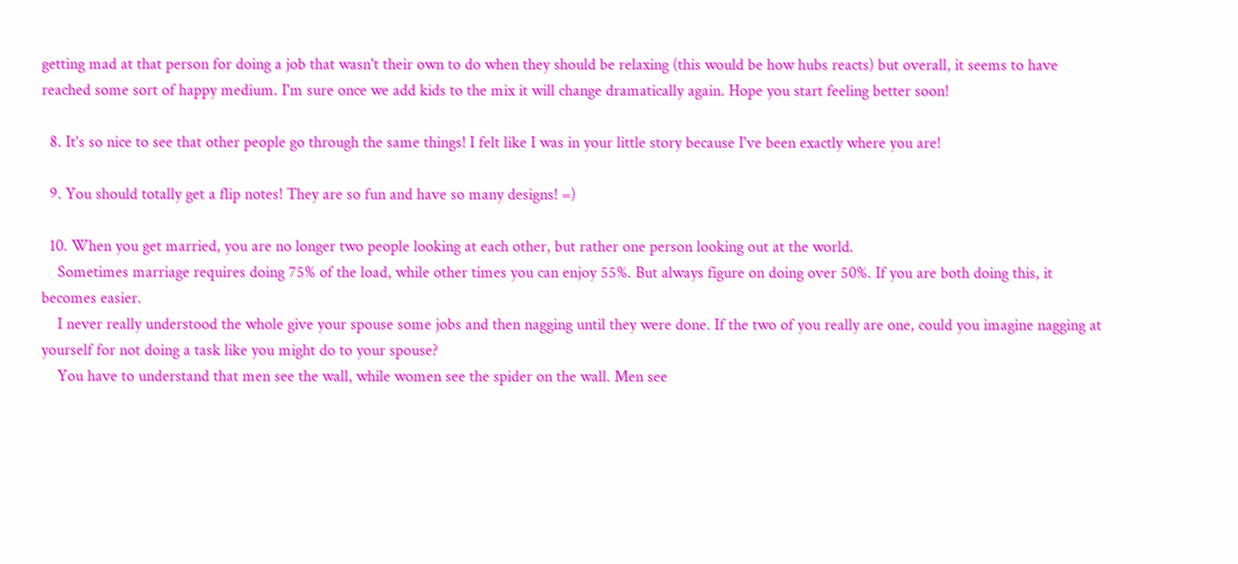getting mad at that person for doing a job that wasn't their own to do when they should be relaxing (this would be how hubs reacts) but overall, it seems to have reached some sort of happy medium. I'm sure once we add kids to the mix it will change dramatically again. Hope you start feeling better soon!

  8. It's so nice to see that other people go through the same things! I felt like I was in your little story because I've been exactly where you are!

  9. You should totally get a flip notes! They are so fun and have so many designs! =)

  10. When you get married, you are no longer two people looking at each other, but rather one person looking out at the world.
    Sometimes marriage requires doing 75% of the load, while other times you can enjoy 55%. But always figure on doing over 50%. If you are both doing this, it becomes easier.
    I never really understood the whole give your spouse some jobs and then nagging until they were done. If the two of you really are one, could you imagine nagging at yourself for not doing a task like you might do to your spouse?
    You have to understand that men see the wall, while women see the spider on the wall. Men see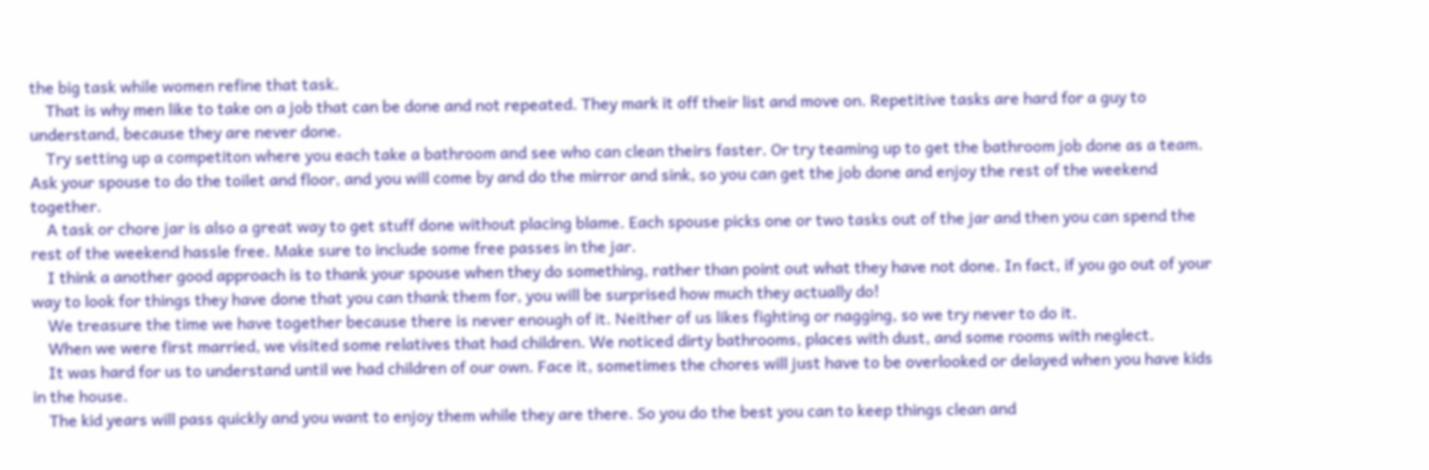the big task while women refine that task.
    That is why men like to take on a job that can be done and not repeated. They mark it off their list and move on. Repetitive tasks are hard for a guy to understand, because they are never done.
    Try setting up a competiton where you each take a bathroom and see who can clean theirs faster. Or try teaming up to get the bathroom job done as a team. Ask your spouse to do the toilet and floor, and you will come by and do the mirror and sink, so you can get the job done and enjoy the rest of the weekend together.
    A task or chore jar is also a great way to get stuff done without placing blame. Each spouse picks one or two tasks out of the jar and then you can spend the rest of the weekend hassle free. Make sure to include some free passes in the jar.
    I think a another good approach is to thank your spouse when they do something, rather than point out what they have not done. In fact, if you go out of your way to look for things they have done that you can thank them for, you will be surprised how much they actually do!
    We treasure the time we have together because there is never enough of it. Neither of us likes fighting or nagging, so we try never to do it.
    When we were first married, we visited some relatives that had children. We noticed dirty bathrooms, places with dust, and some rooms with neglect.
    It was hard for us to understand until we had children of our own. Face it, sometimes the chores will just have to be overlooked or delayed when you have kids in the house.
    The kid years will pass quickly and you want to enjoy them while they are there. So you do the best you can to keep things clean and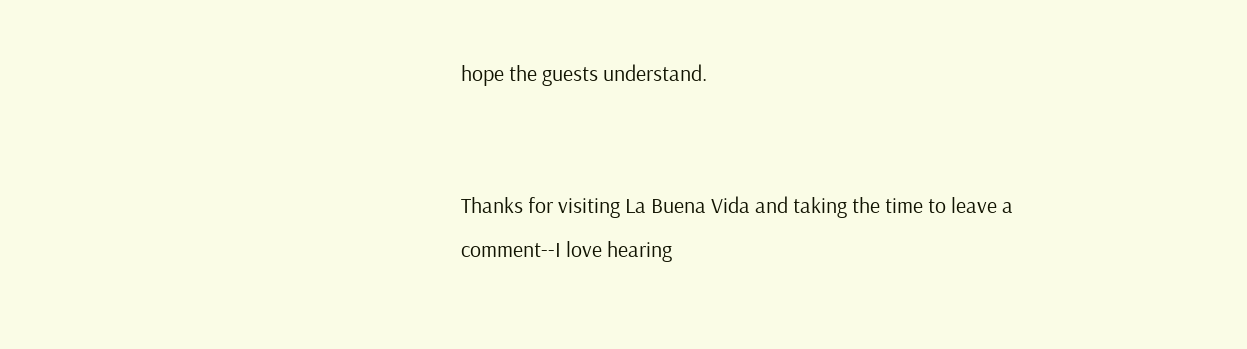hope the guests understand.


Thanks for visiting La Buena Vida and taking the time to leave a comment--I love hearing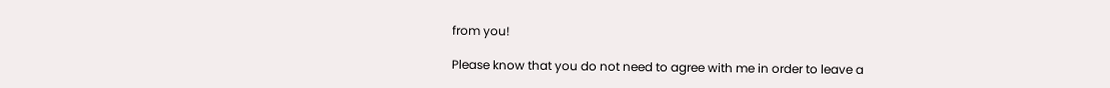from you!

Please know that you do not need to agree with me in order to leave a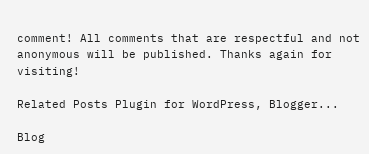comment! All comments that are respectful and not anonymous will be published. Thanks again for visiting!

Related Posts Plugin for WordPress, Blogger...

Blog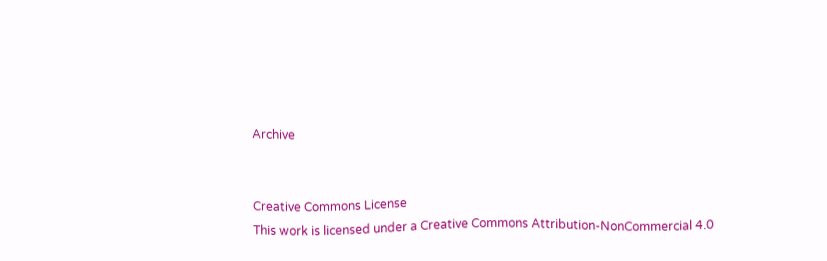Archive


Creative Commons License
This work is licensed under a Creative Commons Attribution-NonCommercial 4.0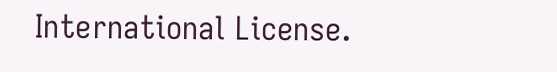International License.